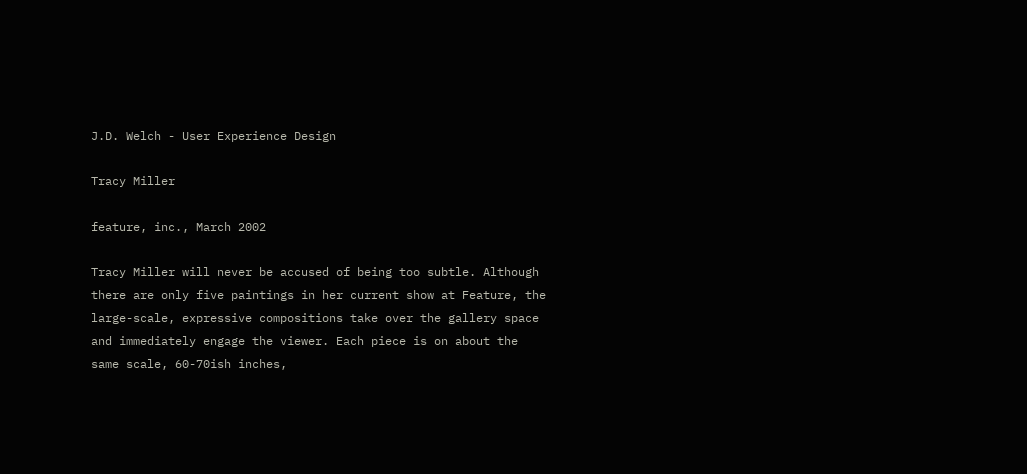J.D. Welch - User Experience Design

Tracy Miller

feature, inc., March 2002

Tracy Miller will never be accused of being too subtle. Although there are only five paintings in her current show at Feature, the large-scale, expressive compositions take over the gallery space and immediately engage the viewer. Each piece is on about the same scale, 60-70ish inches,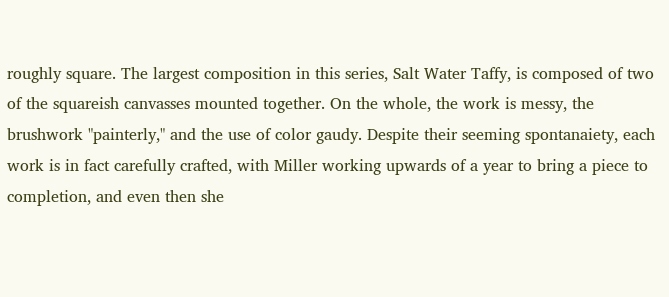roughly square. The largest composition in this series, Salt Water Taffy, is composed of two of the squareish canvasses mounted together. On the whole, the work is messy, the brushwork "painterly," and the use of color gaudy. Despite their seeming spontanaiety, each work is in fact carefully crafted, with Miller working upwards of a year to bring a piece to completion, and even then she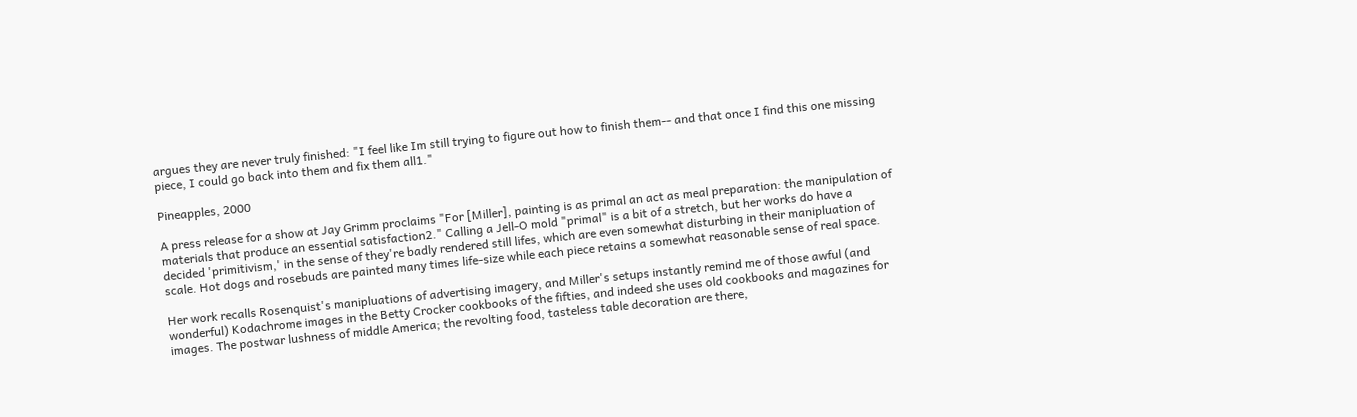argues they are never truly finished: "I feel like Im still trying to figure out how to finish them-- and that once I find this one missing piece, I could go back into them and fix them all1."

Pineapples, 2000

A press release for a show at Jay Grimm proclaims "For [Miller], painting is as primal an act as meal preparation: the manipulation of materials that produce an essential satisfaction2." Calling a Jell-O mold "primal" is a bit of a stretch, but her works do have a decided 'primitivism,' in the sense of they're badly rendered still lifes, which are even somewhat disturbing in their manipluation of scale. Hot dogs and rosebuds are painted many times life-size while each piece retains a somewhat reasonable sense of real space.

Her work recalls Rosenquist's manipluations of advertising imagery, and Miller's setups instantly remind me of those awful (and wonderful) Kodachrome images in the Betty Crocker cookbooks of the fifties, and indeed she uses old cookbooks and magazines for images. The postwar lushness of middle America; the revolting food, tasteless table decoration are there,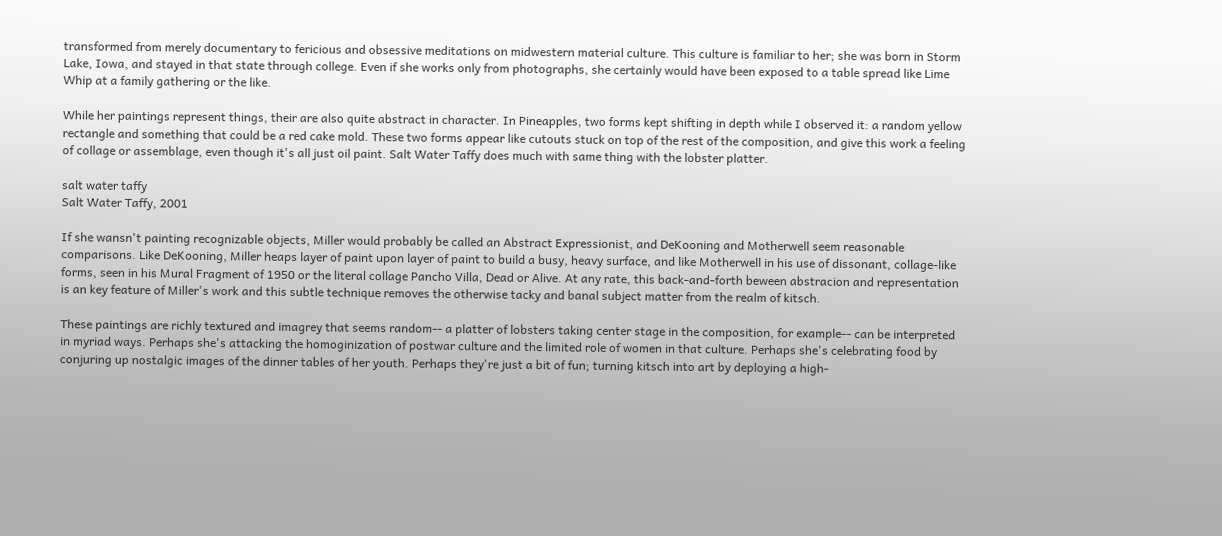transformed from merely documentary to fericious and obsessive meditations on midwestern material culture. This culture is familiar to her; she was born in Storm Lake, Iowa, and stayed in that state through college. Even if she works only from photographs, she certainly would have been exposed to a table spread like Lime Whip at a family gathering or the like.

While her paintings represent things, their are also quite abstract in character. In Pineapples, two forms kept shifting in depth while I observed it: a random yellow rectangle and something that could be a red cake mold. These two forms appear like cutouts stuck on top of the rest of the composition, and give this work a feeling of collage or assemblage, even though it's all just oil paint. Salt Water Taffy does much with same thing with the lobster platter.

salt water taffy
Salt Water Taffy, 2001

If she wansn't painting recognizable objects, Miller would probably be called an Abstract Expressionist, and DeKooning and Motherwell seem reasonable comparisons. Like DeKooning, Miller heaps layer of paint upon layer of paint to build a busy, heavy surface, and like Motherwell in his use of dissonant, collage-like forms, seen in his Mural Fragment of 1950 or the literal collage Pancho Villa, Dead or Alive. At any rate, this back-and-forth beween abstracion and representation is an key feature of Miller's work and this subtle technique removes the otherwise tacky and banal subject matter from the realm of kitsch.

These paintings are richly textured and imagrey that seems random-- a platter of lobsters taking center stage in the composition, for example-- can be interpreted in myriad ways. Perhaps she's attacking the homoginization of postwar culture and the limited role of women in that culture. Perhaps she's celebrating food by conjuring up nostalgic images of the dinner tables of her youth. Perhaps they're just a bit of fun; turning kitsch into art by deploying a high-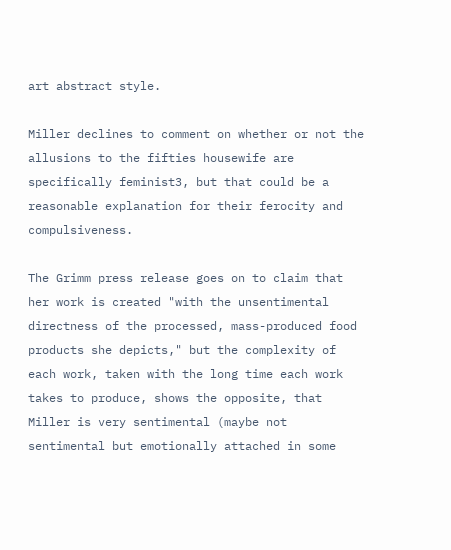art abstract style.

Miller declines to comment on whether or not the allusions to the fifties housewife are specifically feminist3, but that could be a reasonable explanation for their ferocity and compulsiveness.

The Grimm press release goes on to claim that her work is created "with the unsentimental directness of the processed, mass-produced food products she depicts," but the complexity of each work, taken with the long time each work takes to produce, shows the opposite, that Miller is very sentimental (maybe not sentimental but emotionally attached in some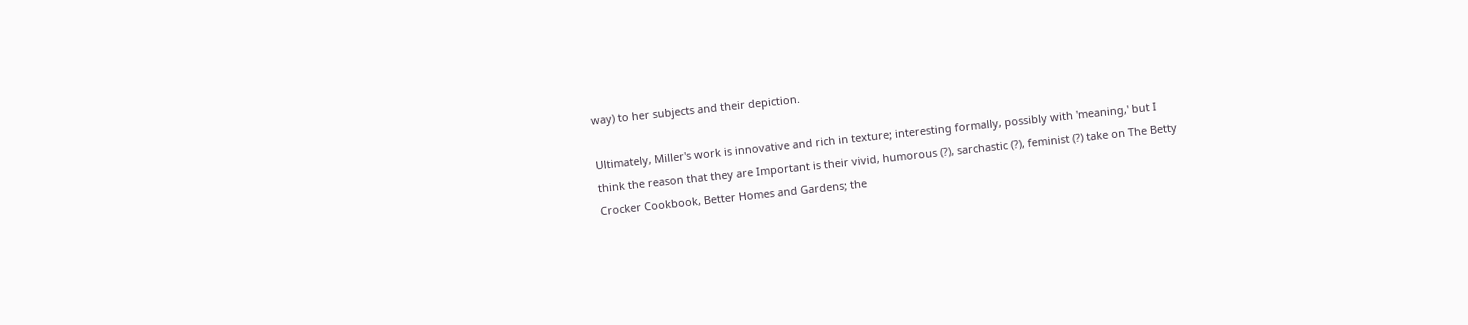way) to her subjects and their depiction.

Ultimately, Miller's work is innovative and rich in texture; interesting formally, possibly with 'meaning,' but I think the reason that they are Important is their vivid, humorous (?), sarchastic (?), feminist (?) take on The Betty Crocker Cookbook, Better Homes and Gardens; the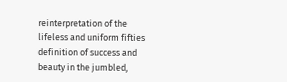reinterpretation of the lifeless and uniform fifties definition of success and beauty in the jumbled,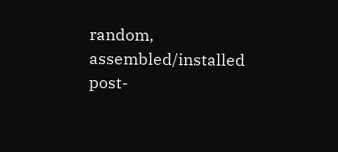random, assembled/installed post-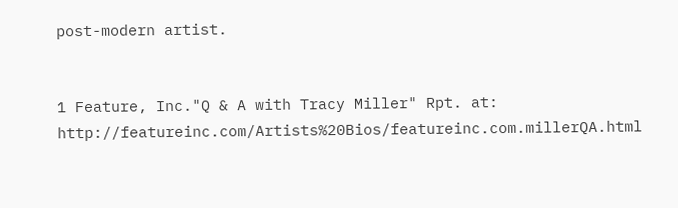post-modern artist.


1 Feature, Inc."Q & A with Tracy Miller" Rpt. at: http://featureinc.com/Artists%20Bios/featureinc.com.millerQA.html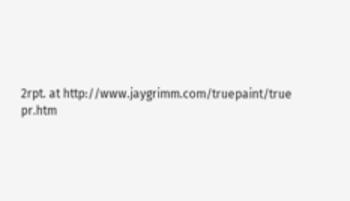2rpt. at http://www.jaygrimm.com/truepaint/true pr.htm